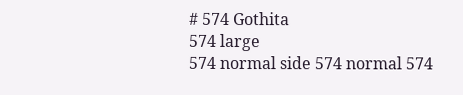# 574 Gothita
574 large
574 normal side 574 normal 574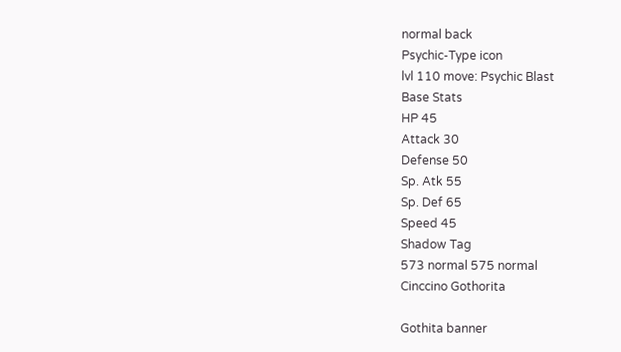normal back
Psychic-Type icon
lvl 110 move: Psychic Blast
Base Stats
HP 45
Attack 30
Defense 50
Sp. Atk 55
Sp. Def 65
Speed 45
Shadow Tag
573 normal 575 normal
Cinccino Gothorita

Gothita banner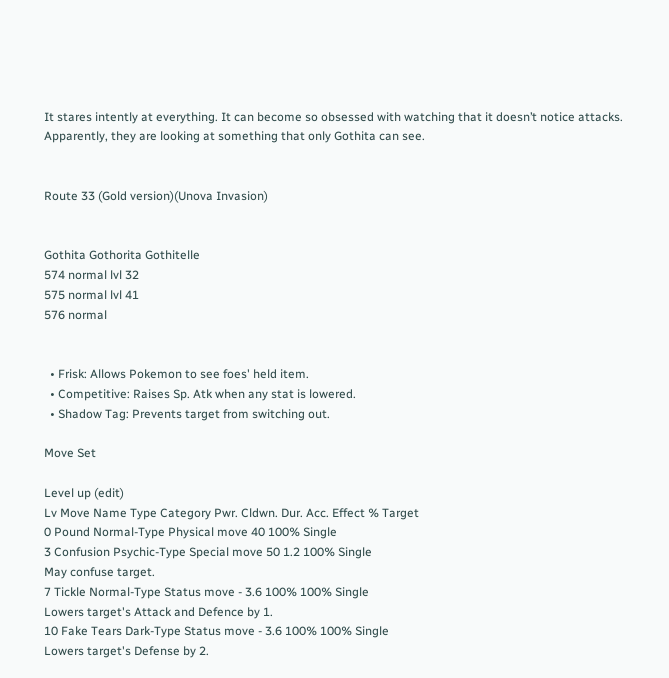It stares intently at everything. It can become so obsessed with watching that it doesn’t notice attacks. Apparently, they are looking at something that only Gothita can see.


Route 33 (Gold version)(Unova Invasion)


Gothita Gothorita Gothitelle
574 normal lvl 32
575 normal lvl 41
576 normal


  • Frisk: Allows Pokemon to see foes' held item.
  • Competitive: Raises Sp. Atk when any stat is lowered.
  • Shadow Tag: Prevents target from switching out.

Move Set

Level up (edit)
Lv Move Name Type Category Pwr. Cldwn. Dur. Acc. Effect % Target
0 Pound Normal-Type Physical move 40 100% Single
3 Confusion Psychic-Type Special move 50 1.2 100% Single
May confuse target.
7 Tickle Normal-Type Status move - 3.6 100% 100% Single
Lowers target's Attack and Defence by 1.
10 Fake Tears Dark-Type Status move - 3.6 100% 100% Single
Lowers target's Defense by 2.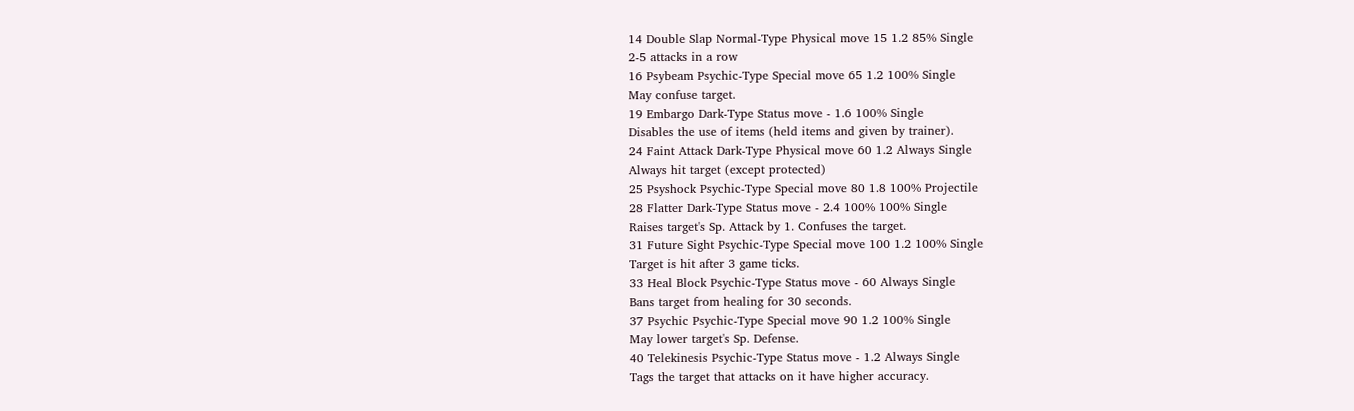14 Double Slap Normal-Type Physical move 15 1.2 85% Single
2-5 attacks in a row
16 Psybeam Psychic-Type Special move 65 1.2 100% Single
May confuse target.
19 Embargo Dark-Type Status move - 1.6 100% Single
Disables the use of items (held items and given by trainer).
24 Faint Attack Dark-Type Physical move 60 1.2 Always Single
Always hit target (except protected)
25 Psyshock Psychic-Type Special move 80 1.8 100% Projectile
28 Flatter Dark-Type Status move - 2.4 100% 100% Single
Raises target's Sp. Attack by 1. Confuses the target.
31 Future Sight Psychic-Type Special move 100 1.2 100% Single
Target is hit after 3 game ticks.
33 Heal Block Psychic-Type Status move - 60 Always Single
Bans target from healing for 30 seconds.
37 Psychic Psychic-Type Special move 90 1.2 100% Single
May lower target's Sp. Defense.
40 Telekinesis Psychic-Type Status move - 1.2 Always Single
Tags the target that attacks on it have higher accuracy.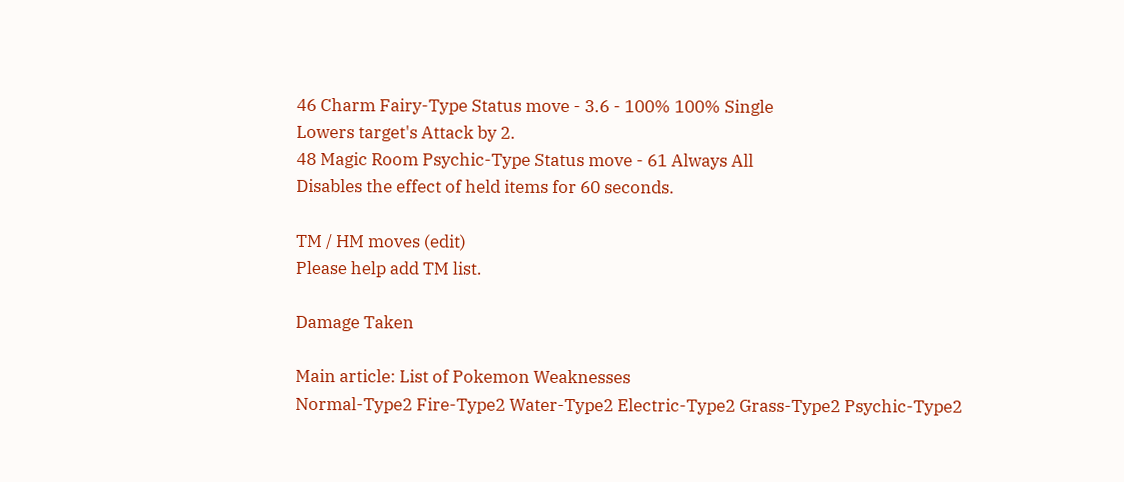46 Charm Fairy-Type Status move - 3.6 - 100% 100% Single
Lowers target's Attack by 2.
48 Magic Room Psychic-Type Status move - 61 Always All
Disables the effect of held items for 60 seconds.

TM / HM moves (edit)
Please help add TM list.

Damage Taken

Main article: List of Pokemon Weaknesses
Normal-Type2 Fire-Type2 Water-Type2 Electric-Type2 Grass-Type2 Psychic-Type2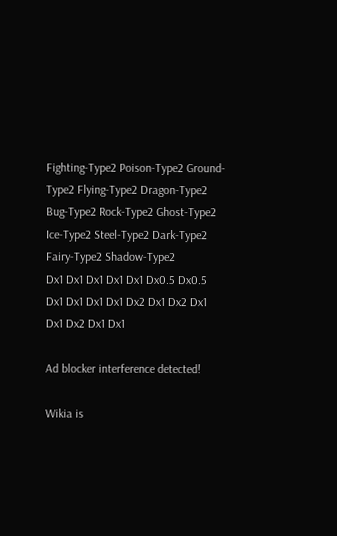Fighting-Type2 Poison-Type2 Ground-Type2 Flying-Type2 Dragon-Type2 Bug-Type2 Rock-Type2 Ghost-Type2 Ice-Type2 Steel-Type2 Dark-Type2 Fairy-Type2 Shadow-Type2
Dx1 Dx1 Dx1 Dx1 Dx1 Dx0.5 Dx0.5 Dx1 Dx1 Dx1 Dx1 Dx2 Dx1 Dx2 Dx1 Dx1 Dx2 Dx1 Dx1

Ad blocker interference detected!

Wikia is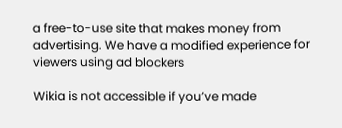a free-to-use site that makes money from advertising. We have a modified experience for viewers using ad blockers

Wikia is not accessible if you’ve made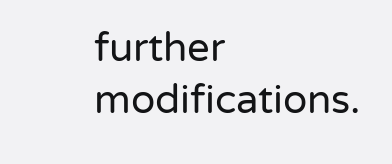further modifications.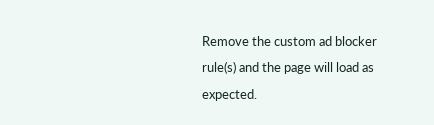Remove the custom ad blocker rule(s) and the page will load as expected.